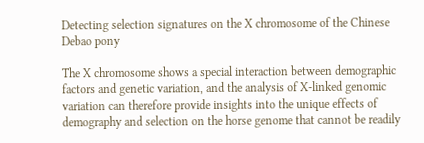Detecting selection signatures on the X chromosome of the Chinese Debao pony

The X chromosome shows a special interaction between demographic factors and genetic variation, and the analysis of X‐linked genomic variation can therefore provide insights into the unique effects of demography and selection on the horse genome that cannot be readily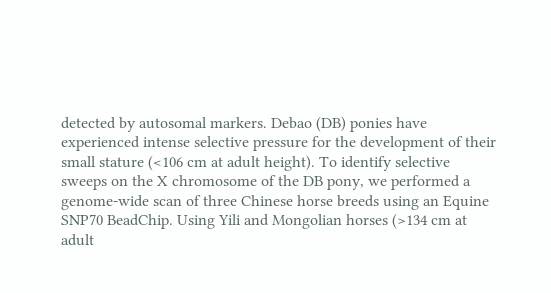detected by autosomal markers. Debao (DB) ponies have experienced intense selective pressure for the development of their small stature (<106 cm at adult height). To identify selective sweeps on the X chromosome of the DB pony, we performed a genome‐wide scan of three Chinese horse breeds using an Equine SNP70 BeadChip. Using Yili and Mongolian horses (>134 cm at adult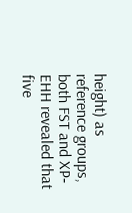height) as reference groups, both FST and XP‐EHH revealed that five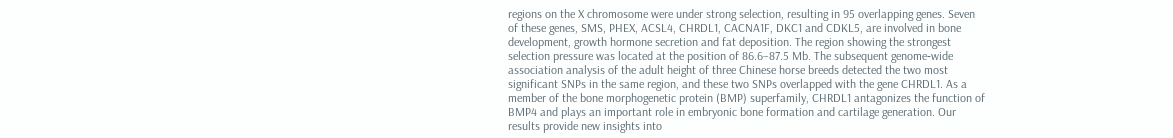regions on the X chromosome were under strong selection, resulting in 95 overlapping genes. Seven of these genes, SMS, PHEX, ACSL4, CHRDL1, CACNA1F, DKC1 and CDKL5, are involved in bone development, growth hormone secretion and fat deposition. The region showing the strongest selection pressure was located at the position of 86.6–87.5 Mb. The subsequent genome‐wide association analysis of the adult height of three Chinese horse breeds detected the two most significant SNPs in the same region, and these two SNPs overlapped with the gene CHRDL1. As a member of the bone morphogenetic protein (BMP) superfamily, CHRDL1 antagonizes the function of BMP4 and plays an important role in embryonic bone formation and cartilage generation. Our results provide new insights into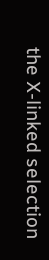the X‐linked selection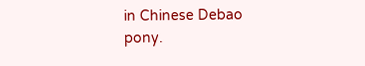in Chinese Debao pony.